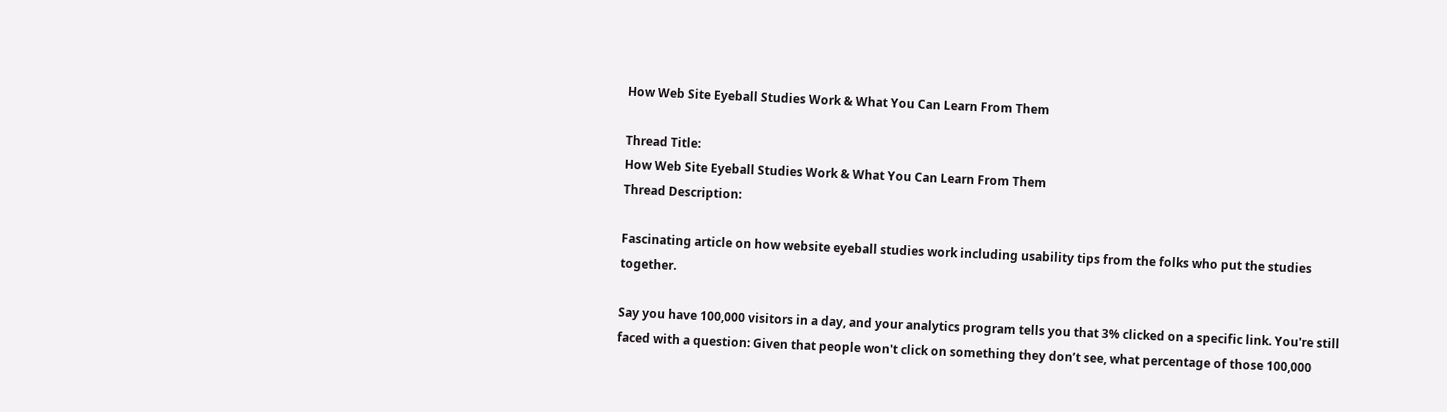How Web Site Eyeball Studies Work & What You Can Learn From Them

Thread Title:
How Web Site Eyeball Studies Work & What You Can Learn From Them
Thread Description:

Fascinating article on how website eyeball studies work including usability tips from the folks who put the studies together.

Say you have 100,000 visitors in a day, and your analytics program tells you that 3% clicked on a specific link. You're still faced with a question: Given that people won't click on something they don’t see, what percentage of those 100,000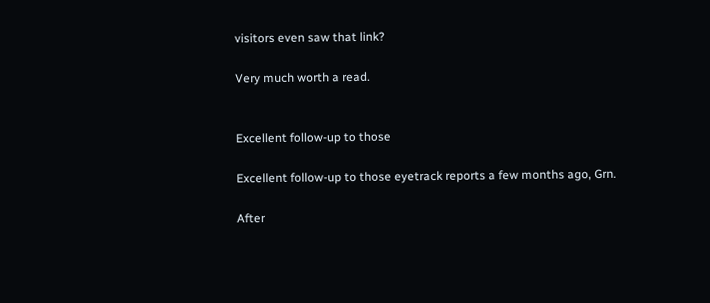visitors even saw that link?

Very much worth a read.


Excellent follow-up to those

Excellent follow-up to those eyetrack reports a few months ago, Grn.

After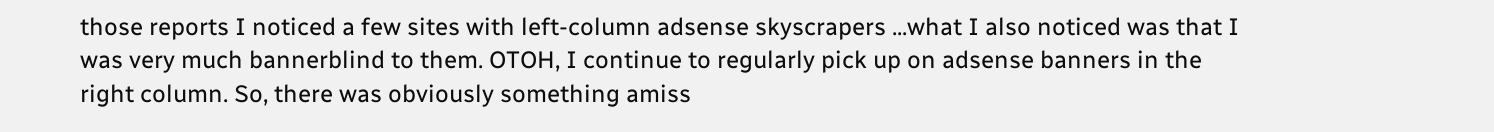those reports I noticed a few sites with left-column adsense skyscrapers ...what I also noticed was that I was very much bannerblind to them. OTOH, I continue to regularly pick up on adsense banners in the right column. So, there was obviously something amiss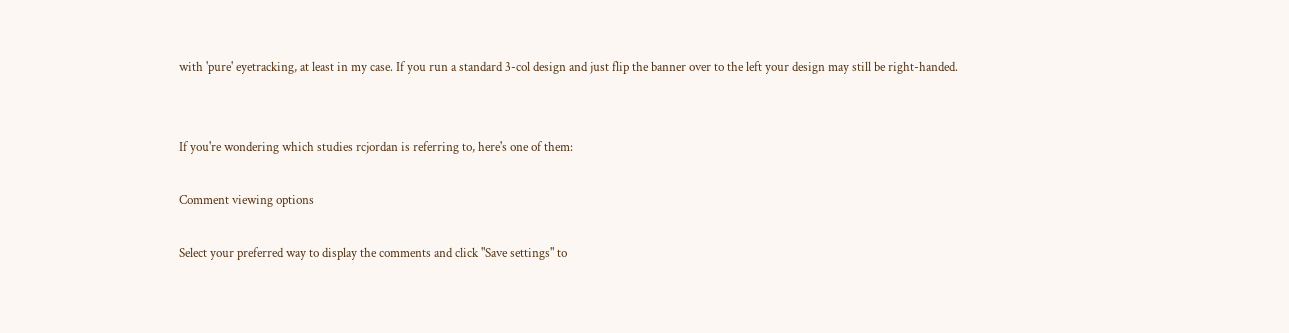with 'pure' eyetracking, at least in my case. If you run a standard 3-col design and just flip the banner over to the left your design may still be right-handed.


If you're wondering which studies rcjordan is referring to, here's one of them:

Comment viewing options

Select your preferred way to display the comments and click "Save settings" to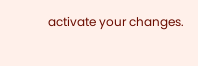activate your changes.